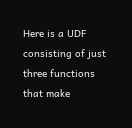Here is a UDF consisting of just three functions that make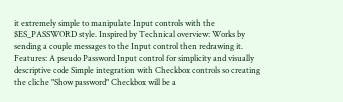it extremely simple to manipulate Input controls with the $ES_PASSWORD style. Inspired by Technical overview: Works by sending a couple messages to the Input control then redrawing it. Features: A pseudo Password Input control for simplicity and visually descriptive code Simple integration with Checkbox controls so creating the cliche "Show password" Checkbox will be a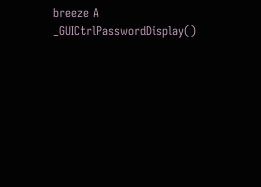breeze A _GUICtrlPasswordDisplay()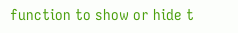function to show or hide t